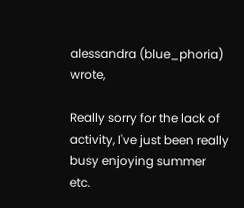alessandra (blue_phoria) wrote,

Really sorry for the lack of activity, I've just been really busy enjoying summer etc.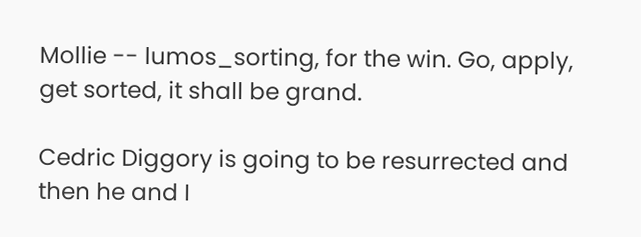Mollie -- lumos_sorting, for the win. Go, apply, get sorted, it shall be grand.

Cedric Diggory is going to be resurrected and then he and I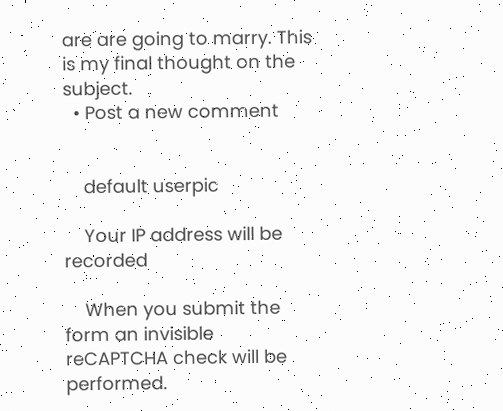are are going to marry. This is my final thought on the subject.
  • Post a new comment


    default userpic

    Your IP address will be recorded

    When you submit the form an invisible reCAPTCHA check will be performed.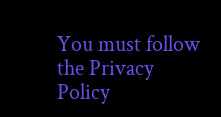You must follow the Privacy Policy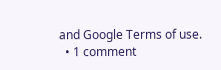and Google Terms of use.
  • 1 comment